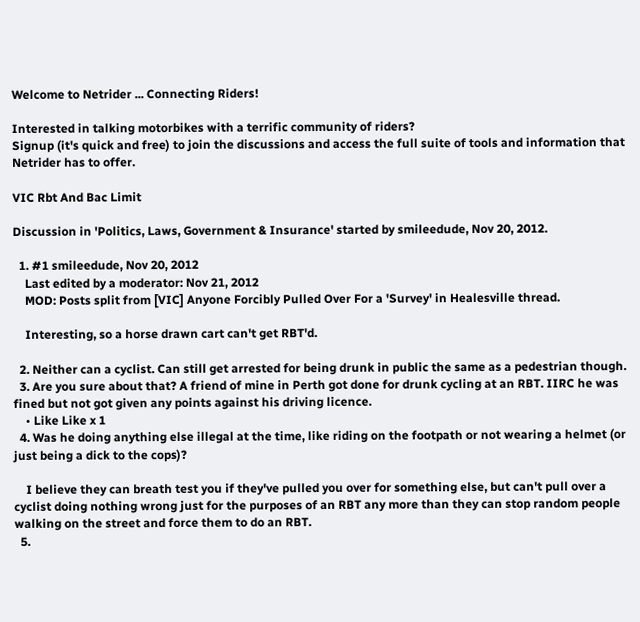Welcome to Netrider ... Connecting Riders!

Interested in talking motorbikes with a terrific community of riders?
Signup (it's quick and free) to join the discussions and access the full suite of tools and information that Netrider has to offer.

VIC Rbt And Bac Limit

Discussion in 'Politics, Laws, Government & Insurance' started by smileedude, Nov 20, 2012.

  1. #1 smileedude, Nov 20, 2012
    Last edited by a moderator: Nov 21, 2012
    MOD: Posts split from [VIC] Anyone Forcibly Pulled Over For a 'Survey' in Healesville thread.

    Interesting, so a horse drawn cart can't get RBT'd.

  2. Neither can a cyclist. Can still get arrested for being drunk in public the same as a pedestrian though.
  3. Are you sure about that? A friend of mine in Perth got done for drunk cycling at an RBT. IIRC he was fined but not got given any points against his driving licence.
    • Like Like x 1
  4. Was he doing anything else illegal at the time, like riding on the footpath or not wearing a helmet (or just being a dick to the cops)?

    I believe they can breath test you if they've pulled you over for something else, but can't pull over a cyclist doing nothing wrong just for the purposes of an RBT any more than they can stop random people walking on the street and force them to do an RBT.
  5.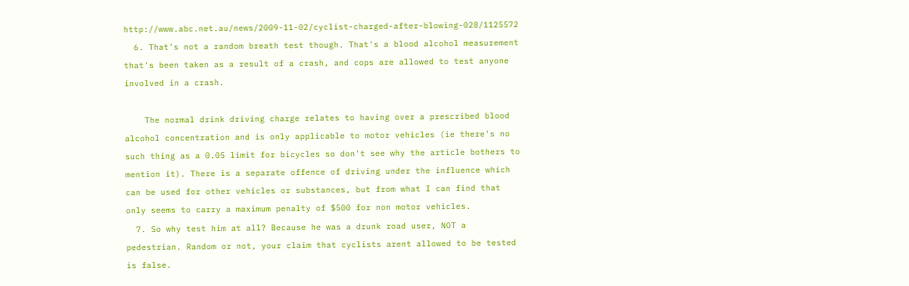http://www.abc.net.au/news/2009-11-02/cyclist-charged-after-blowing-028/1125572
  6. That's not a random breath test though. That's a blood alcohol measurement that's been taken as a result of a crash, and cops are allowed to test anyone involved in a crash.

    The normal drink driving charge relates to having over a prescribed blood alcohol concentration and is only applicable to motor vehicles (ie there's no such thing as a 0.05 limit for bicycles so don't see why the article bothers to mention it). There is a separate offence of driving under the influence which can be used for other vehicles or substances, but from what I can find that only seems to carry a maximum penalty of $500 for non motor vehicles.
  7. So why test him at all? Because he was a drunk road user, NOT a pedestrian. Random or not, your claim that cyclists arent allowed to be tested is false.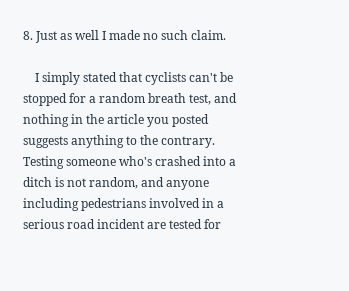8. Just as well I made no such claim.

    I simply stated that cyclists can't be stopped for a random breath test, and nothing in the article you posted suggests anything to the contrary. Testing someone who's crashed into a ditch is not random, and anyone including pedestrians involved in a serious road incident are tested for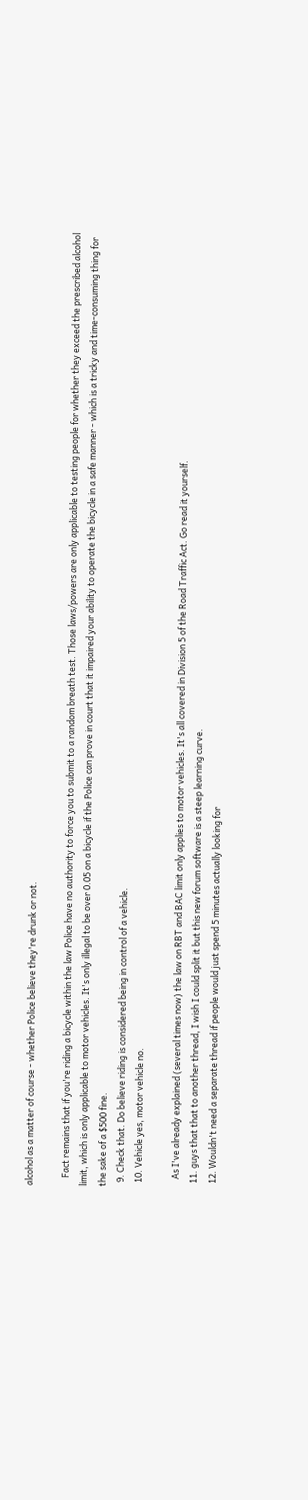alcohol as a matter of course - whether Police believe they're drunk or not.

    Fact remains that if you're riding a bicycle within the law Police have no authority to force you to submit to a random breath test. Those laws/powers are only applicable to testing people for whether they exceed the prescribed alcohol limit, which is only applicable to motor vehicles. It's only illegal to be over 0.05 on a bicycle if the Police can prove in court that it impaired your ability to operate the bicycle in a safe manner - which is a tricky and time-consuming thing for the sake of a $500 fine.
  9. Check that. Do believe riding is considered being in control of a vehicle.
  10. Vehicle yes, motor vehicle no.

    As I've already explained (several times now) the law on RBT and BAC limit only applies to motor vehicles. It's all covered in Division 5 of the Road Traffic Act. Go read it yourself.
  11. guys that that to another thread, I wish I could split it but this new forum software is a steep learning curve.
  12. Wouldn't need a separate thread if people would just spend 5 minutes actually looking for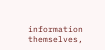information themselves,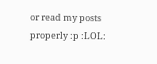or read my posts properly :p :LOL: